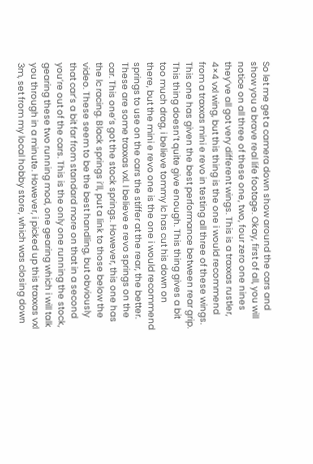So let me get a camera down show around the cars and show you a brave real life footage. Okay, first of all, you will notice on all three of these one, two, four zero one nines they’ve all got very different wings. This is a traxxas rustler, 4×4 vxl wing, but this thing is the one i would recommend from a traxxas mini e revo in testing all three of these wings. This one has given the best performance between rear grip. This thing doesn’t quite give enough. This thing gives a bit too much drag, i believe tommy lc has cut his down on there, but the mini e revo one is the one i would recommend springs to use on the cars the stiffer at the rear, the better. These are some traxxas vxl. I believe e revo springs on the car. This one’s got the stock springs. However, this one has the lc racing. Black springs i’ll, put a link to those below the video. These seem to be the best handling, but obviously that car’s a bit far from standard more on that in a second you’re out of the cars. This is the only one running the stock, gearing these two running mod, one gearing which i will talk you through in a minute. However, i picked up this traxxas vxl 3m, set from my local hobby store, which was closing down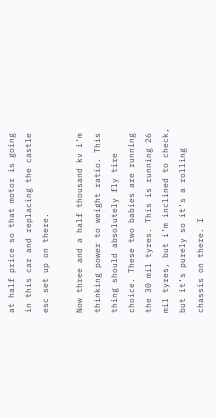at half price so that motor is going in this car and replacing the castle esc set up on there.

Now three and a half thousand kv i’m thinking power to weight ratio. This thing should absolutely fly tire choice. These two babies are running the 30 mil tyres. This is running 26 mil tyres, but i’m inclined to check, but it’s purely so it’s a rolling chassis on there. I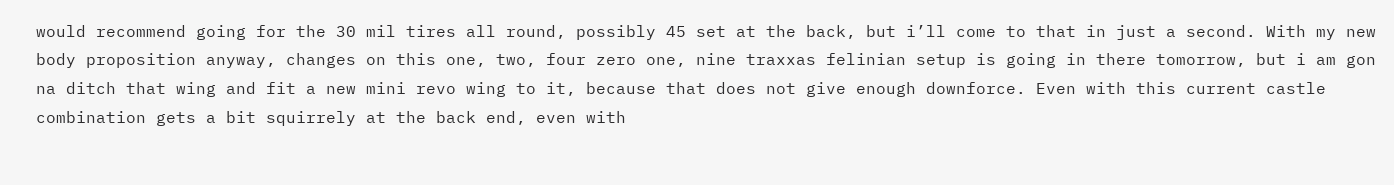would recommend going for the 30 mil tires all round, possibly 45 set at the back, but i’ll come to that in just a second. With my new body proposition anyway, changes on this one, two, four zero one, nine traxxas felinian setup is going in there tomorrow, but i am gon na ditch that wing and fit a new mini revo wing to it, because that does not give enough downforce. Even with this current castle combination gets a bit squirrely at the back end, even with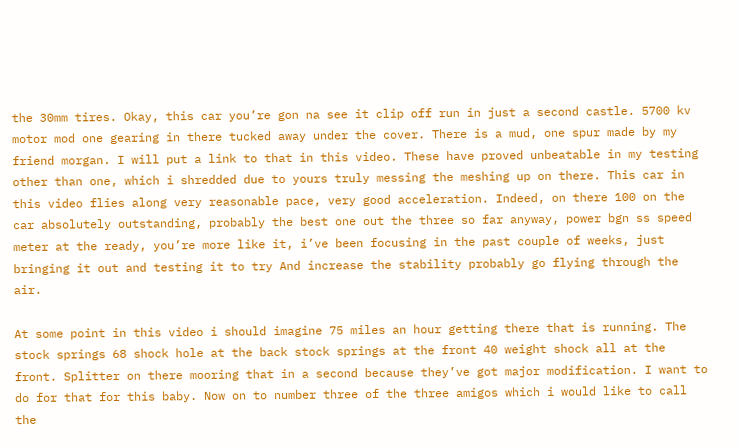the 30mm tires. Okay, this car you’re gon na see it clip off run in just a second castle. 5700 kv motor mod one gearing in there tucked away under the cover. There is a mud, one spur made by my friend morgan. I will put a link to that in this video. These have proved unbeatable in my testing other than one, which i shredded due to yours truly messing the meshing up on there. This car in this video flies along very reasonable pace, very good acceleration. Indeed, on there 100 on the car absolutely outstanding, probably the best one out the three so far anyway, power bgn ss speed meter at the ready, you’re more like it, i’ve been focusing in the past couple of weeks, just bringing it out and testing it to try And increase the stability probably go flying through the air.

At some point in this video i should imagine 75 miles an hour getting there that is running. The stock springs 68 shock hole at the back stock springs at the front 40 weight shock all at the front. Splitter on there mooring that in a second because they’ve got major modification. I want to do for that for this baby. Now on to number three of the three amigos which i would like to call the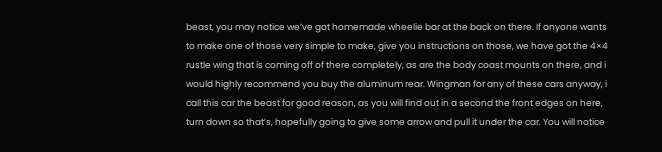beast, you may notice we’ve got homemade wheelie bar at the back on there. If anyone wants to make one of those very simple to make, give you instructions on those, we have got the 4×4 rustle wing that is coming off of there completely, as are the body coast mounts on there, and i would highly recommend you buy the aluminum rear. Wingman for any of these cars anyway, i call this car the beast for good reason, as you will find out in a second the front edges on here, turn down so that’s, hopefully going to give some arrow and pull it under the car. You will notice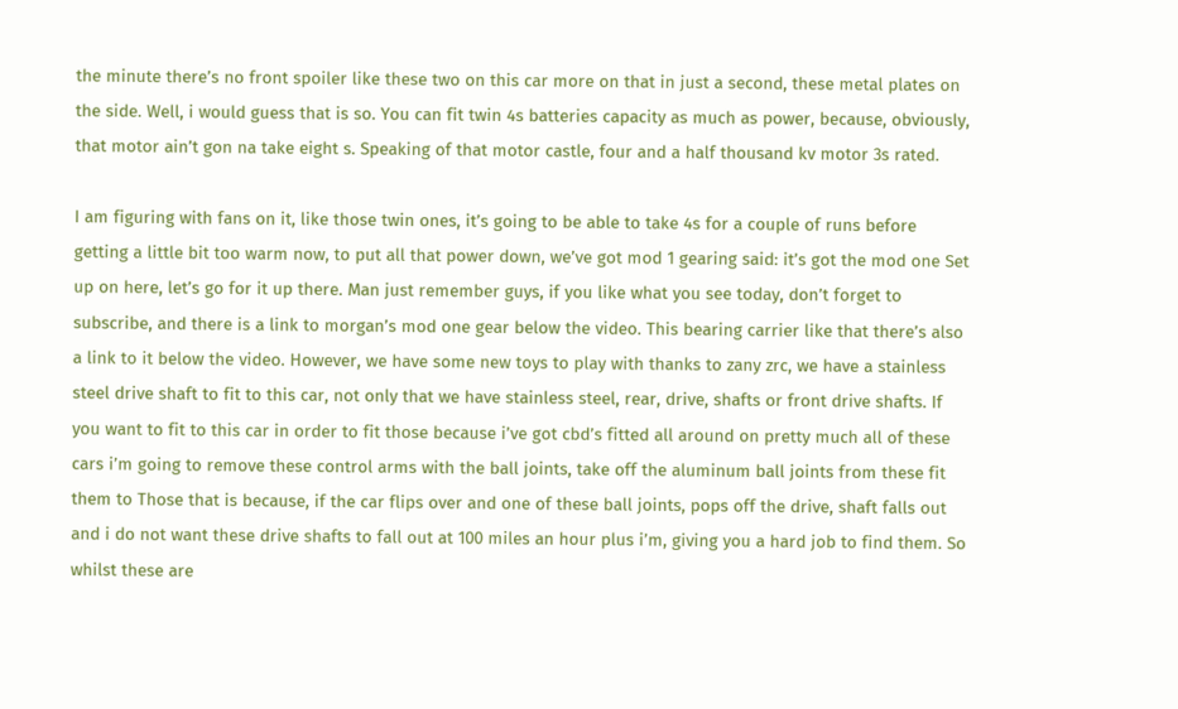the minute there’s no front spoiler like these two on this car more on that in just a second, these metal plates on the side. Well, i would guess that is so. You can fit twin 4s batteries capacity as much as power, because, obviously, that motor ain’t gon na take eight s. Speaking of that motor castle, four and a half thousand kv motor 3s rated.

I am figuring with fans on it, like those twin ones, it’s going to be able to take 4s for a couple of runs before getting a little bit too warm now, to put all that power down, we’ve got mod 1 gearing said: it’s got the mod one Set up on here, let’s go for it up there. Man just remember guys, if you like what you see today, don’t forget to subscribe, and there is a link to morgan’s mod one gear below the video. This bearing carrier like that there’s also a link to it below the video. However, we have some new toys to play with thanks to zany zrc, we have a stainless steel drive shaft to fit to this car, not only that we have stainless steel, rear, drive, shafts or front drive shafts. If you want to fit to this car in order to fit those because i’ve got cbd’s fitted all around on pretty much all of these cars i’m going to remove these control arms with the ball joints, take off the aluminum ball joints from these fit them to Those that is because, if the car flips over and one of these ball joints, pops off the drive, shaft falls out and i do not want these drive shafts to fall out at 100 miles an hour plus i’m, giving you a hard job to find them. So whilst these are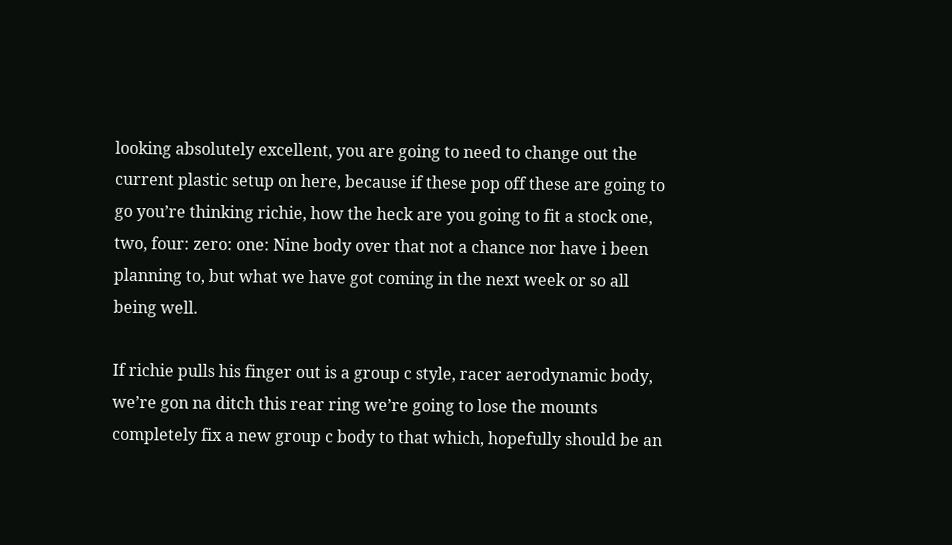looking absolutely excellent, you are going to need to change out the current plastic setup on here, because if these pop off these are going to go you’re thinking richie, how the heck are you going to fit a stock one, two, four: zero: one: Nine body over that not a chance nor have i been planning to, but what we have got coming in the next week or so all being well.

If richie pulls his finger out is a group c style, racer aerodynamic body, we’re gon na ditch this rear ring we’re going to lose the mounts completely fix a new group c body to that which, hopefully should be an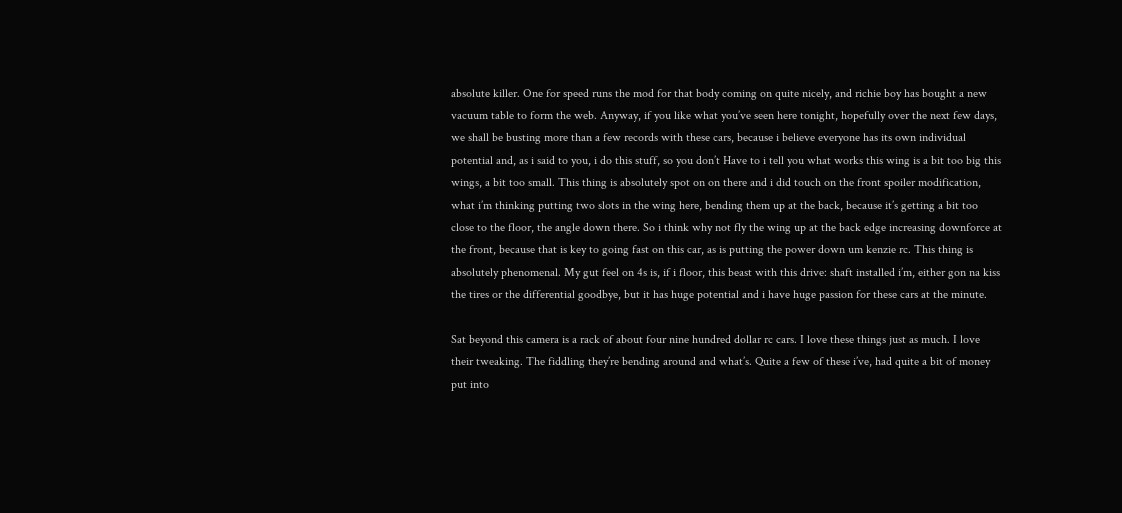absolute killer. One for speed runs the mod for that body coming on quite nicely, and richie boy has bought a new vacuum table to form the web. Anyway, if you like what you’ve seen here tonight, hopefully over the next few days, we shall be busting more than a few records with these cars, because i believe everyone has its own individual potential and, as i said to you, i do this stuff, so you don’t Have to i tell you what works this wing is a bit too big this wings, a bit too small. This thing is absolutely spot on on there and i did touch on the front spoiler modification, what i’m thinking putting two slots in the wing here, bending them up at the back, because it’s getting a bit too close to the floor, the angle down there. So i think why not fly the wing up at the back edge increasing downforce at the front, because that is key to going fast on this car, as is putting the power down um kenzie rc. This thing is absolutely phenomenal. My gut feel on 4s is, if i floor, this beast with this drive: shaft installed i’m, either gon na kiss the tires or the differential goodbye, but it has huge potential and i have huge passion for these cars at the minute.

Sat beyond this camera is a rack of about four nine hundred dollar rc cars. I love these things just as much. I love their tweaking. The fiddling they’re bending around and what’s. Quite a few of these i’ve, had quite a bit of money put into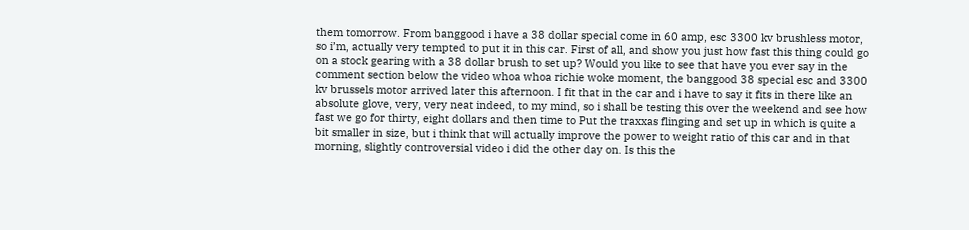them tomorrow. From banggood i have a 38 dollar special come in 60 amp, esc 3300 kv brushless motor, so i’m, actually very tempted to put it in this car. First of all, and show you just how fast this thing could go on a stock gearing with a 38 dollar brush to set up? Would you like to see that have you ever say in the comment section below the video whoa whoa richie woke moment, the banggood 38 special esc and 3300 kv brussels motor arrived later this afternoon. I fit that in the car and i have to say it fits in there like an absolute glove, very, very neat indeed, to my mind, so i shall be testing this over the weekend and see how fast we go for thirty, eight dollars and then time to Put the traxxas flinging and set up in which is quite a bit smaller in size, but i think that will actually improve the power to weight ratio of this car and in that morning, slightly controversial video i did the other day on. Is this the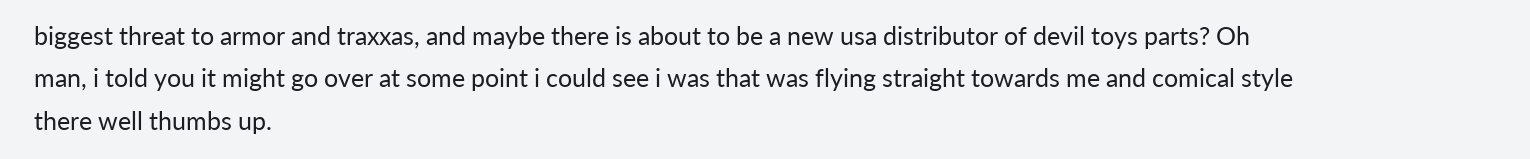biggest threat to armor and traxxas, and maybe there is about to be a new usa distributor of devil toys parts? Oh man, i told you it might go over at some point i could see i was that was flying straight towards me and comical style there well thumbs up.